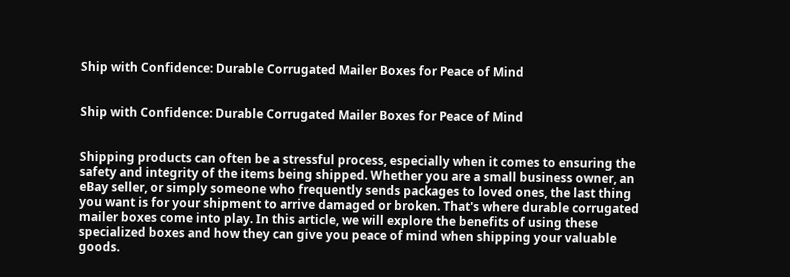Ship with Confidence: Durable Corrugated Mailer Boxes for Peace of Mind


Ship with Confidence: Durable Corrugated Mailer Boxes for Peace of Mind


Shipping products can often be a stressful process, especially when it comes to ensuring the safety and integrity of the items being shipped. Whether you are a small business owner, an eBay seller, or simply someone who frequently sends packages to loved ones, the last thing you want is for your shipment to arrive damaged or broken. That's where durable corrugated mailer boxes come into play. In this article, we will explore the benefits of using these specialized boxes and how they can give you peace of mind when shipping your valuable goods.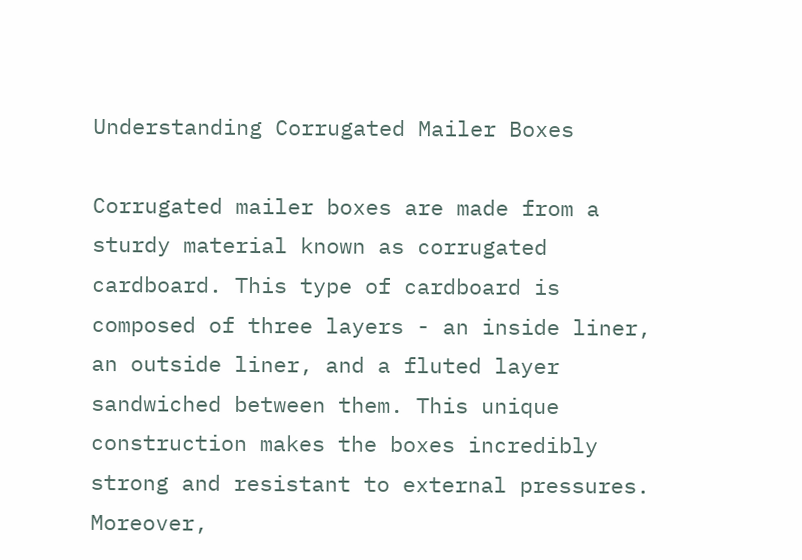Understanding Corrugated Mailer Boxes

Corrugated mailer boxes are made from a sturdy material known as corrugated cardboard. This type of cardboard is composed of three layers - an inside liner, an outside liner, and a fluted layer sandwiched between them. This unique construction makes the boxes incredibly strong and resistant to external pressures. Moreover,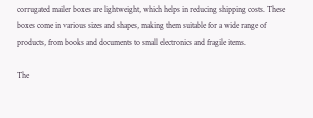corrugated mailer boxes are lightweight, which helps in reducing shipping costs. These boxes come in various sizes and shapes, making them suitable for a wide range of products, from books and documents to small electronics and fragile items.

The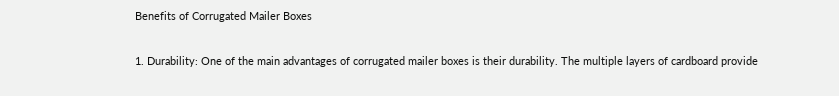Benefits of Corrugated Mailer Boxes

1. Durability: One of the main advantages of corrugated mailer boxes is their durability. The multiple layers of cardboard provide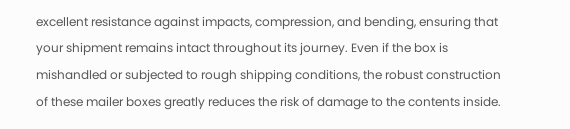excellent resistance against impacts, compression, and bending, ensuring that your shipment remains intact throughout its journey. Even if the box is mishandled or subjected to rough shipping conditions, the robust construction of these mailer boxes greatly reduces the risk of damage to the contents inside.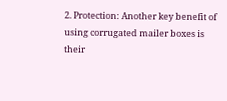2. Protection: Another key benefit of using corrugated mailer boxes is their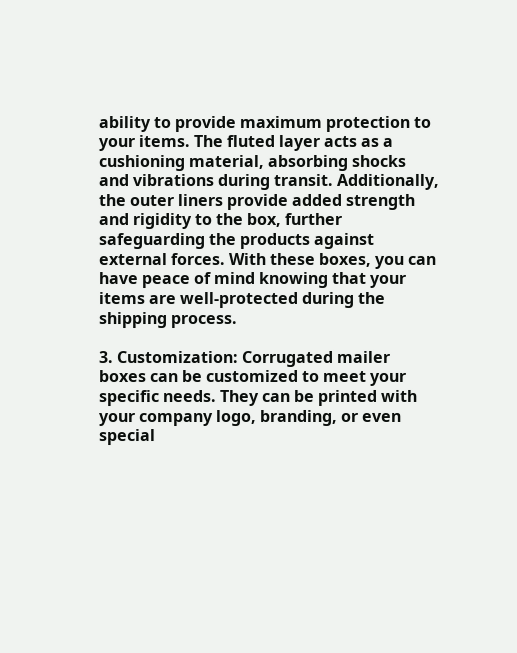ability to provide maximum protection to your items. The fluted layer acts as a cushioning material, absorbing shocks and vibrations during transit. Additionally, the outer liners provide added strength and rigidity to the box, further safeguarding the products against external forces. With these boxes, you can have peace of mind knowing that your items are well-protected during the shipping process.

3. Customization: Corrugated mailer boxes can be customized to meet your specific needs. They can be printed with your company logo, branding, or even special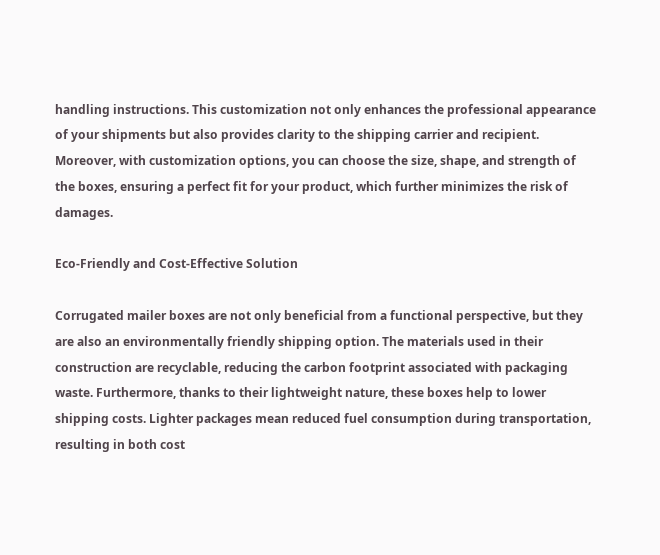handling instructions. This customization not only enhances the professional appearance of your shipments but also provides clarity to the shipping carrier and recipient. Moreover, with customization options, you can choose the size, shape, and strength of the boxes, ensuring a perfect fit for your product, which further minimizes the risk of damages.

Eco-Friendly and Cost-Effective Solution

Corrugated mailer boxes are not only beneficial from a functional perspective, but they are also an environmentally friendly shipping option. The materials used in their construction are recyclable, reducing the carbon footprint associated with packaging waste. Furthermore, thanks to their lightweight nature, these boxes help to lower shipping costs. Lighter packages mean reduced fuel consumption during transportation, resulting in both cost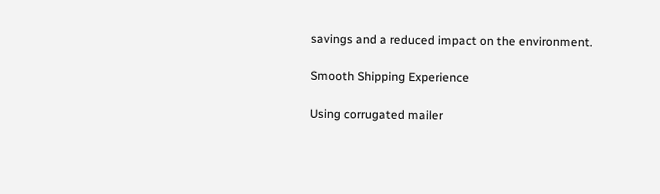savings and a reduced impact on the environment.

Smooth Shipping Experience

Using corrugated mailer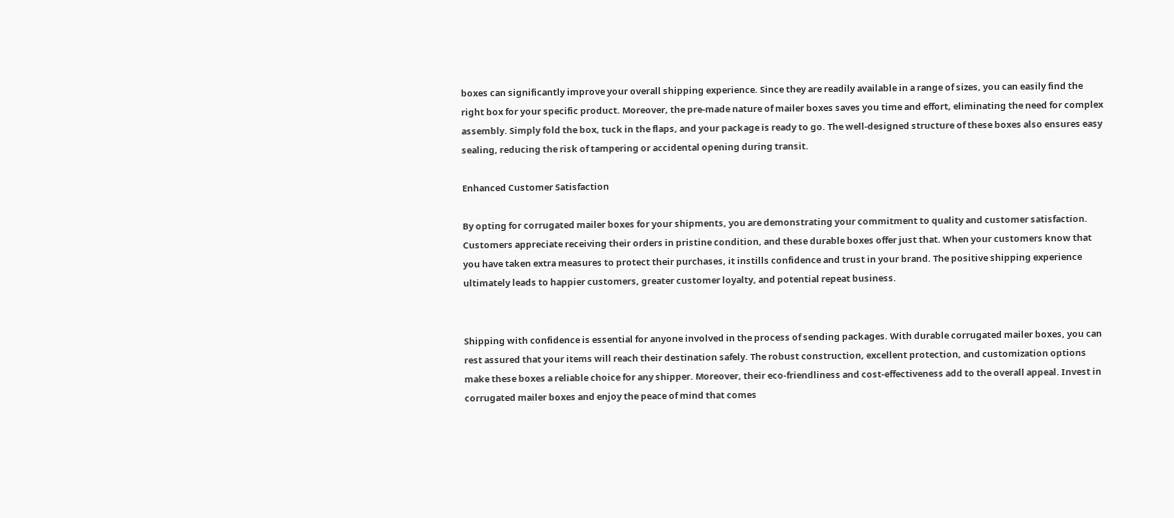boxes can significantly improve your overall shipping experience. Since they are readily available in a range of sizes, you can easily find the right box for your specific product. Moreover, the pre-made nature of mailer boxes saves you time and effort, eliminating the need for complex assembly. Simply fold the box, tuck in the flaps, and your package is ready to go. The well-designed structure of these boxes also ensures easy sealing, reducing the risk of tampering or accidental opening during transit.

Enhanced Customer Satisfaction

By opting for corrugated mailer boxes for your shipments, you are demonstrating your commitment to quality and customer satisfaction. Customers appreciate receiving their orders in pristine condition, and these durable boxes offer just that. When your customers know that you have taken extra measures to protect their purchases, it instills confidence and trust in your brand. The positive shipping experience ultimately leads to happier customers, greater customer loyalty, and potential repeat business.


Shipping with confidence is essential for anyone involved in the process of sending packages. With durable corrugated mailer boxes, you can rest assured that your items will reach their destination safely. The robust construction, excellent protection, and customization options make these boxes a reliable choice for any shipper. Moreover, their eco-friendliness and cost-effectiveness add to the overall appeal. Invest in corrugated mailer boxes and enjoy the peace of mind that comes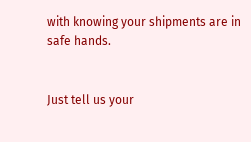with knowing your shipments are in safe hands.


Just tell us your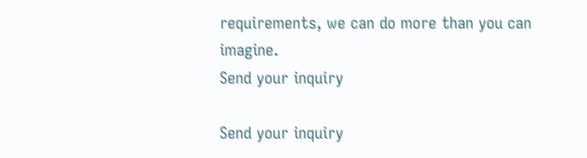requirements, we can do more than you can imagine.
Send your inquiry

Send your inquiry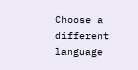Choose a different language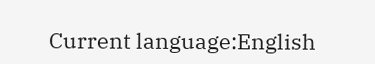Current language:English